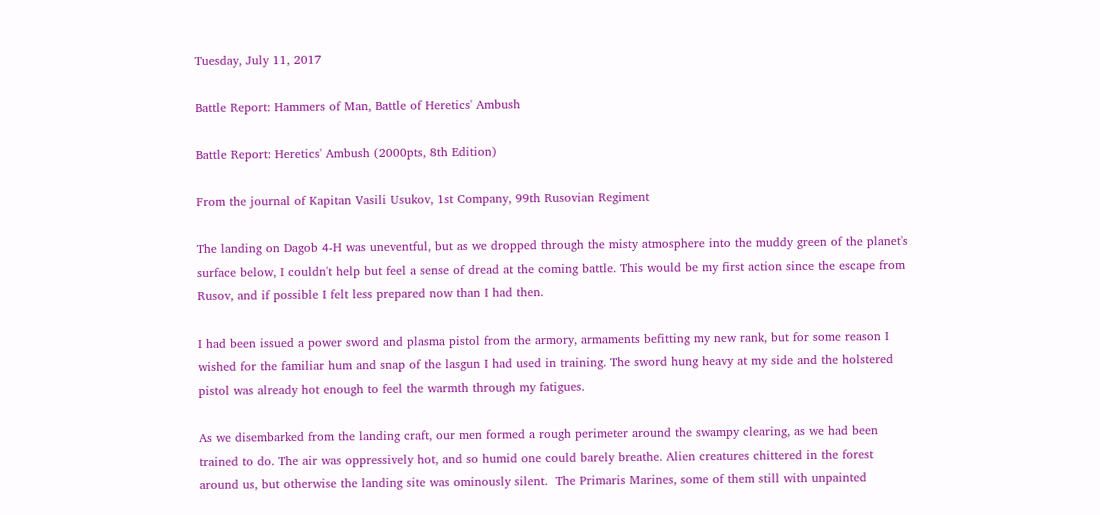Tuesday, July 11, 2017

Battle Report: Hammers of Man, Battle of Heretics' Ambush

Battle Report: Heretics' Ambush (2000pts, 8th Edition)

From the journal of Kapitan Vasili Usukov, 1st Company, 99th Rusovian Regiment

The landing on Dagob 4-H was uneventful, but as we dropped through the misty atmosphere into the muddy green of the planet's surface below, I couldn't help but feel a sense of dread at the coming battle. This would be my first action since the escape from Rusov, and if possible I felt less prepared now than I had then.

I had been issued a power sword and plasma pistol from the armory, armaments befitting my new rank, but for some reason I wished for the familiar hum and snap of the lasgun I had used in training. The sword hung heavy at my side and the holstered pistol was already hot enough to feel the warmth through my fatigues.

As we disembarked from the landing craft, our men formed a rough perimeter around the swampy clearing, as we had been trained to do. The air was oppressively hot, and so humid one could barely breathe. Alien creatures chittered in the forest around us, but otherwise the landing site was ominously silent.  The Primaris Marines, some of them still with unpainted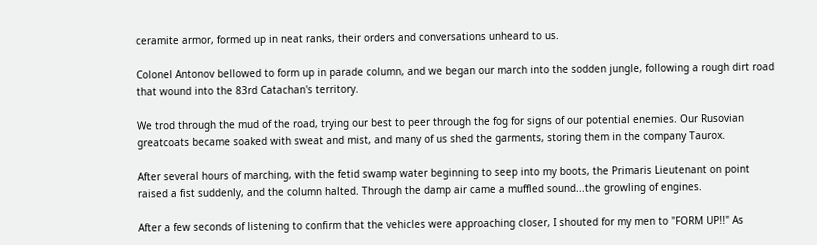ceramite armor, formed up in neat ranks, their orders and conversations unheard to us.

Colonel Antonov bellowed to form up in parade column, and we began our march into the sodden jungle, following a rough dirt road that wound into the 83rd Catachan's territory.

We trod through the mud of the road, trying our best to peer through the fog for signs of our potential enemies. Our Rusovian greatcoats became soaked with sweat and mist, and many of us shed the garments, storing them in the company Taurox.

After several hours of marching, with the fetid swamp water beginning to seep into my boots, the Primaris Lieutenant on point raised a fist suddenly, and the column halted. Through the damp air came a muffled sound...the growling of engines.

After a few seconds of listening to confirm that the vehicles were approaching closer, I shouted for my men to "FORM UP!!" As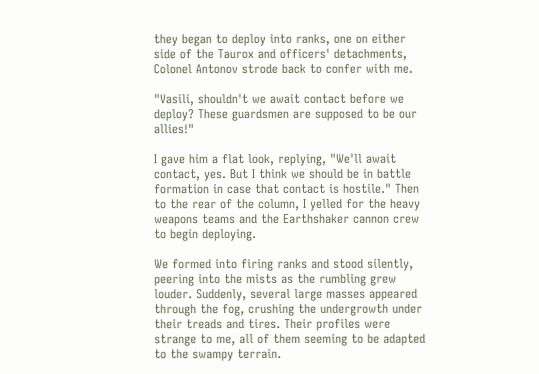they began to deploy into ranks, one on either side of the Taurox and officers' detachments, Colonel Antonov strode back to confer with me.

"Vasili, shouldn't we await contact before we deploy? These guardsmen are supposed to be our allies!"

I gave him a flat look, replying, "We'll await contact, yes. But I think we should be in battle formation in case that contact is hostile." Then to the rear of the column, I yelled for the heavy weapons teams and the Earthshaker cannon crew to begin deploying.

We formed into firing ranks and stood silently, peering into the mists as the rumbling grew louder. Suddenly, several large masses appeared through the fog, crushing the undergrowth under their treads and tires. Their profiles were strange to me, all of them seeming to be adapted to the swampy terrain.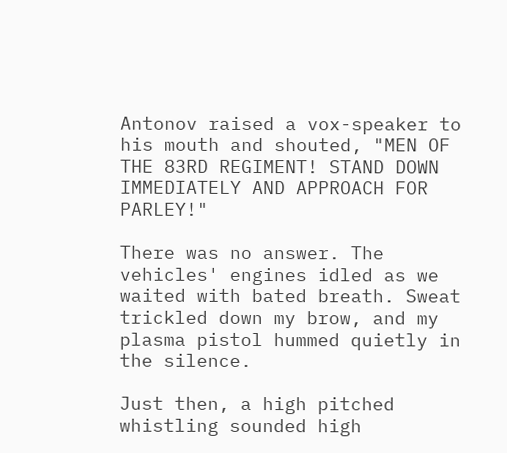Antonov raised a vox-speaker to his mouth and shouted, "MEN OF THE 83RD REGIMENT! STAND DOWN IMMEDIATELY AND APPROACH FOR PARLEY!"

There was no answer. The vehicles' engines idled as we waited with bated breath. Sweat trickled down my brow, and my plasma pistol hummed quietly in the silence.

Just then, a high pitched whistling sounded high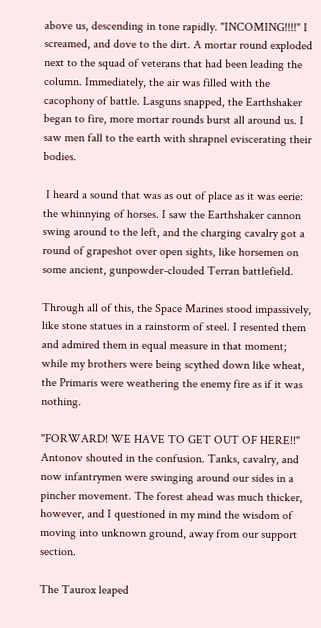above us, descending in tone rapidly. "INCOMING!!!!" I screamed, and dove to the dirt. A mortar round exploded next to the squad of veterans that had been leading the column. Immediately, the air was filled with the cacophony of battle. Lasguns snapped, the Earthshaker began to fire, more mortar rounds burst all around us. I saw men fall to the earth with shrapnel eviscerating their bodies.

 I heard a sound that was as out of place as it was eerie: the whinnying of horses. I saw the Earthshaker cannon swing around to the left, and the charging cavalry got a round of grapeshot over open sights, like horsemen on some ancient, gunpowder-clouded Terran battlefield.

Through all of this, the Space Marines stood impassively, like stone statues in a rainstorm of steel. I resented them and admired them in equal measure in that moment; while my brothers were being scythed down like wheat, the Primaris were weathering the enemy fire as if it was nothing.

"FORWARD! WE HAVE TO GET OUT OF HERE!!" Antonov shouted in the confusion. Tanks, cavalry, and now infantrymen were swinging around our sides in a pincher movement. The forest ahead was much thicker, however, and I questioned in my mind the wisdom of moving into unknown ground, away from our support section.

The Taurox leaped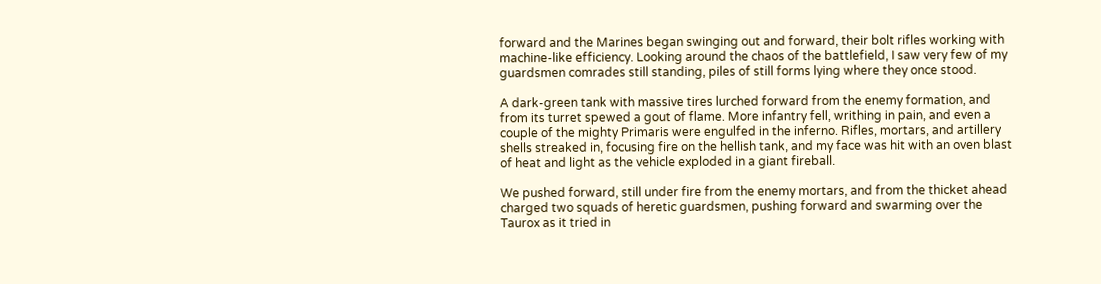forward and the Marines began swinging out and forward, their bolt rifles working with machine-like efficiency. Looking around the chaos of the battlefield, I saw very few of my guardsmen comrades still standing, piles of still forms lying where they once stood.

A dark-green tank with massive tires lurched forward from the enemy formation, and from its turret spewed a gout of flame. More infantry fell, writhing in pain, and even a couple of the mighty Primaris were engulfed in the inferno. Rifles, mortars, and artillery shells streaked in, focusing fire on the hellish tank, and my face was hit with an oven blast of heat and light as the vehicle exploded in a giant fireball.

We pushed forward, still under fire from the enemy mortars, and from the thicket ahead charged two squads of heretic guardsmen, pushing forward and swarming over the Taurox as it tried in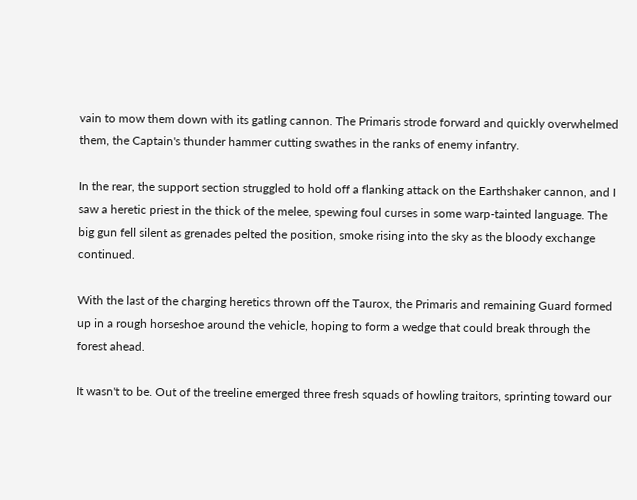vain to mow them down with its gatling cannon. The Primaris strode forward and quickly overwhelmed them, the Captain's thunder hammer cutting swathes in the ranks of enemy infantry.

In the rear, the support section struggled to hold off a flanking attack on the Earthshaker cannon, and I saw a heretic priest in the thick of the melee, spewing foul curses in some warp-tainted language. The big gun fell silent as grenades pelted the position, smoke rising into the sky as the bloody exchange continued.

With the last of the charging heretics thrown off the Taurox, the Primaris and remaining Guard formed up in a rough horseshoe around the vehicle, hoping to form a wedge that could break through the forest ahead.

It wasn't to be. Out of the treeline emerged three fresh squads of howling traitors, sprinting toward our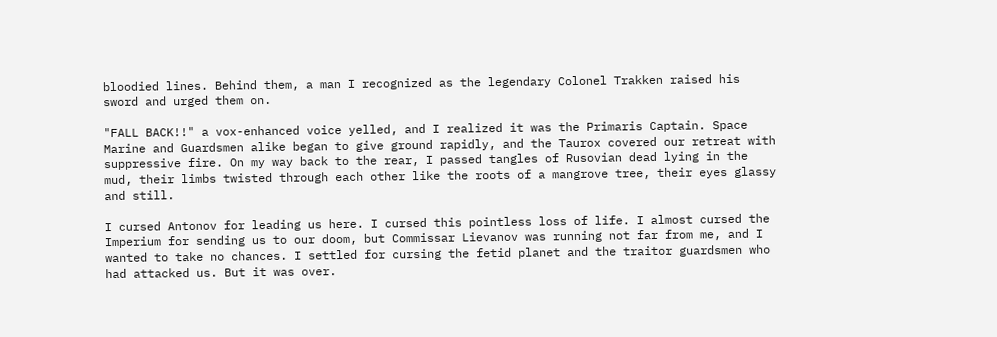bloodied lines. Behind them, a man I recognized as the legendary Colonel Trakken raised his sword and urged them on.

"FALL BACK!!" a vox-enhanced voice yelled, and I realized it was the Primaris Captain. Space Marine and Guardsmen alike began to give ground rapidly, and the Taurox covered our retreat with suppressive fire. On my way back to the rear, I passed tangles of Rusovian dead lying in the mud, their limbs twisted through each other like the roots of a mangrove tree, their eyes glassy and still.

I cursed Antonov for leading us here. I cursed this pointless loss of life. I almost cursed the Imperium for sending us to our doom, but Commissar Lievanov was running not far from me, and I wanted to take no chances. I settled for cursing the fetid planet and the traitor guardsmen who had attacked us. But it was over.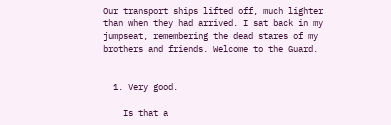Our transport ships lifted off, much lighter than when they had arrived. I sat back in my jumpseat, remembering the dead stares of my brothers and friends. Welcome to the Guard.


  1. Very good.

    Is that a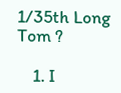1/35th Long Tom ?

    1. I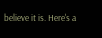believe it is. Here's a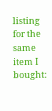listing for the same item I bought: